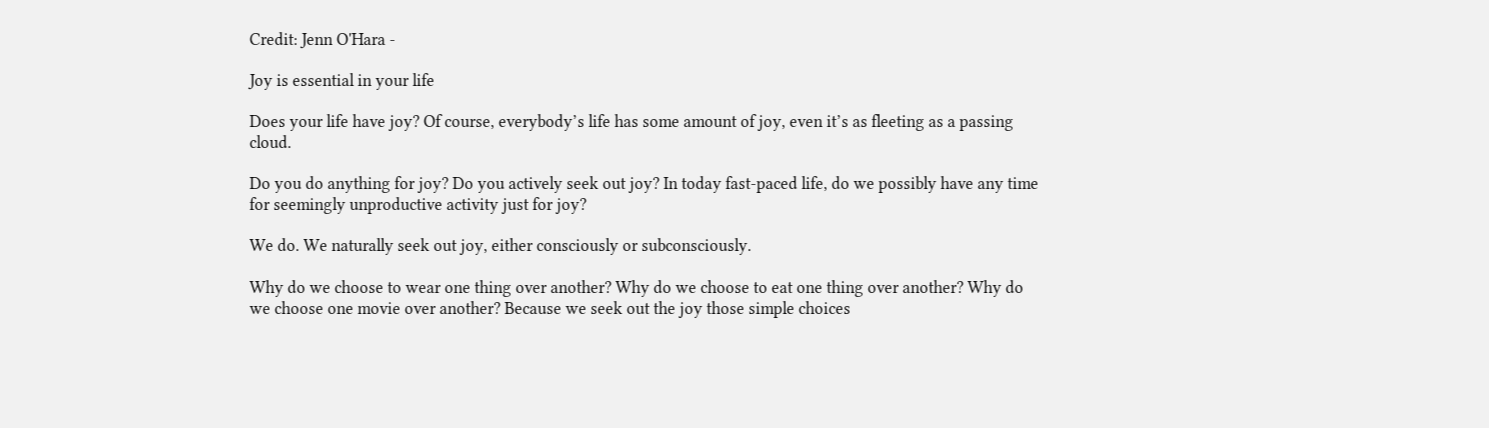Credit: Jenn O'Hara -

Joy is essential in your life

Does your life have joy? Of course, everybody’s life has some amount of joy, even it’s as fleeting as a passing cloud.

Do you do anything for joy? Do you actively seek out joy? In today fast-paced life, do we possibly have any time for seemingly unproductive activity just for joy?

We do. We naturally seek out joy, either consciously or subconsciously.

Why do we choose to wear one thing over another? Why do we choose to eat one thing over another? Why do we choose one movie over another? Because we seek out the joy those simple choices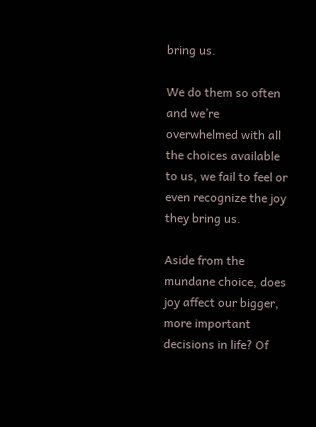bring us.

We do them so often and we’re overwhelmed with all the choices available to us, we fail to feel or even recognize the joy they bring us.

Aside from the mundane choice, does joy affect our bigger, more important decisions in life? Of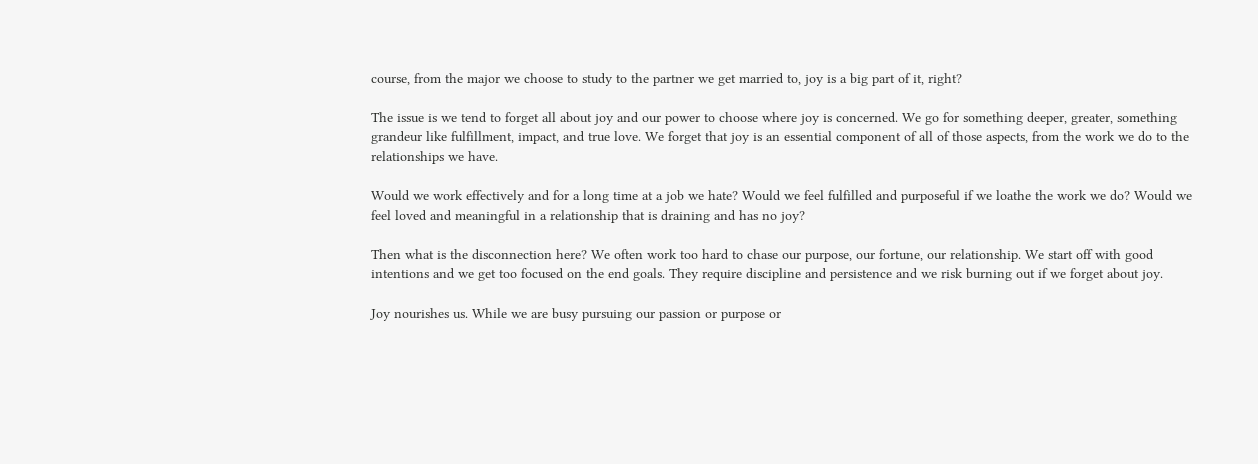course, from the major we choose to study to the partner we get married to, joy is a big part of it, right?

The issue is we tend to forget all about joy and our power to choose where joy is concerned. We go for something deeper, greater, something grandeur like fulfillment, impact, and true love. We forget that joy is an essential component of all of those aspects, from the work we do to the relationships we have.

Would we work effectively and for a long time at a job we hate? Would we feel fulfilled and purposeful if we loathe the work we do? Would we feel loved and meaningful in a relationship that is draining and has no joy?

Then what is the disconnection here? We often work too hard to chase our purpose, our fortune, our relationship. We start off with good intentions and we get too focused on the end goals. They require discipline and persistence and we risk burning out if we forget about joy.

Joy nourishes us. While we are busy pursuing our passion or purpose or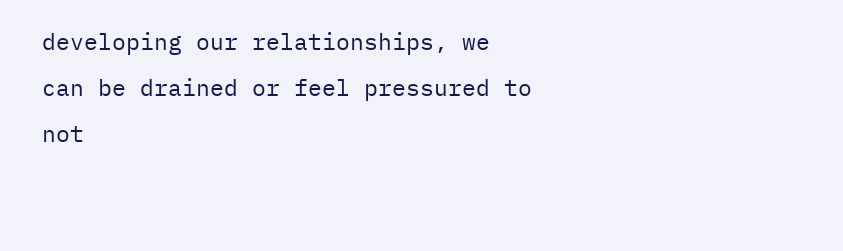developing our relationships, we can be drained or feel pressured to not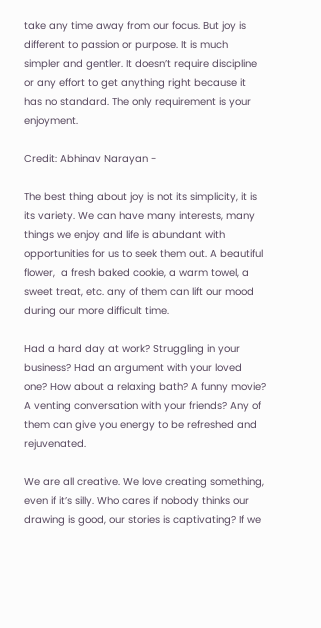take any time away from our focus. But joy is different to passion or purpose. It is much simpler and gentler. It doesn’t require discipline or any effort to get anything right because it has no standard. The only requirement is your enjoyment.

Credit: Abhinav Narayan -

The best thing about joy is not its simplicity, it is its variety. We can have many interests, many things we enjoy and life is abundant with opportunities for us to seek them out. A beautiful flower,  a fresh baked cookie, a warm towel, a sweet treat, etc. any of them can lift our mood during our more difficult time.

Had a hard day at work? Struggling in your business? Had an argument with your loved one? How about a relaxing bath? A funny movie? A venting conversation with your friends? Any of them can give you energy to be refreshed and rejuvenated.

We are all creative. We love creating something, even if it’s silly. Who cares if nobody thinks our drawing is good, our stories is captivating? If we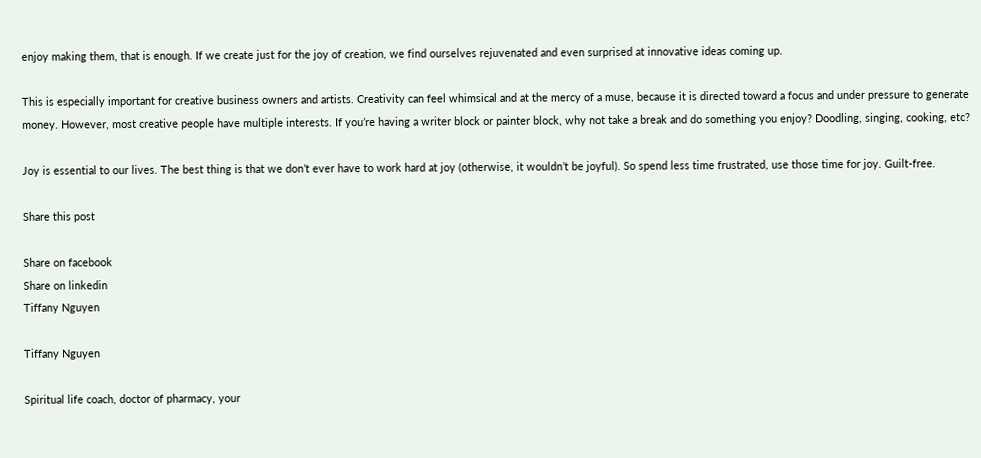enjoy making them, that is enough. If we create just for the joy of creation, we find ourselves rejuvenated and even surprised at innovative ideas coming up.

This is especially important for creative business owners and artists. Creativity can feel whimsical and at the mercy of a muse, because it is directed toward a focus and under pressure to generate money. However, most creative people have multiple interests. If you’re having a writer block or painter block, why not take a break and do something you enjoy? Doodling, singing, cooking, etc?

Joy is essential to our lives. The best thing is that we don’t ever have to work hard at joy (otherwise, it wouldn’t be joyful). So spend less time frustrated, use those time for joy. Guilt-free.

Share this post

Share on facebook
Share on linkedin
Tiffany Nguyen

Tiffany Nguyen

Spiritual life coach, doctor of pharmacy, your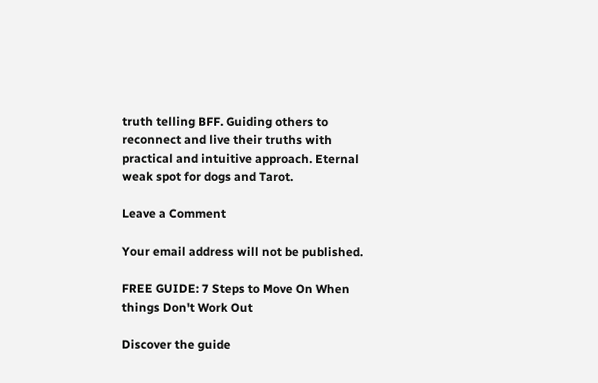truth telling BFF. Guiding others to reconnect and live their truths with practical and intuitive approach. Eternal weak spot for dogs and Tarot.

Leave a Comment

Your email address will not be published.

FREE GUIDE: 7 Steps to Move On When things Don't Work Out

Discover the guide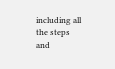including all the steps and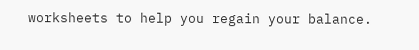worksheets to help you regain your balance.